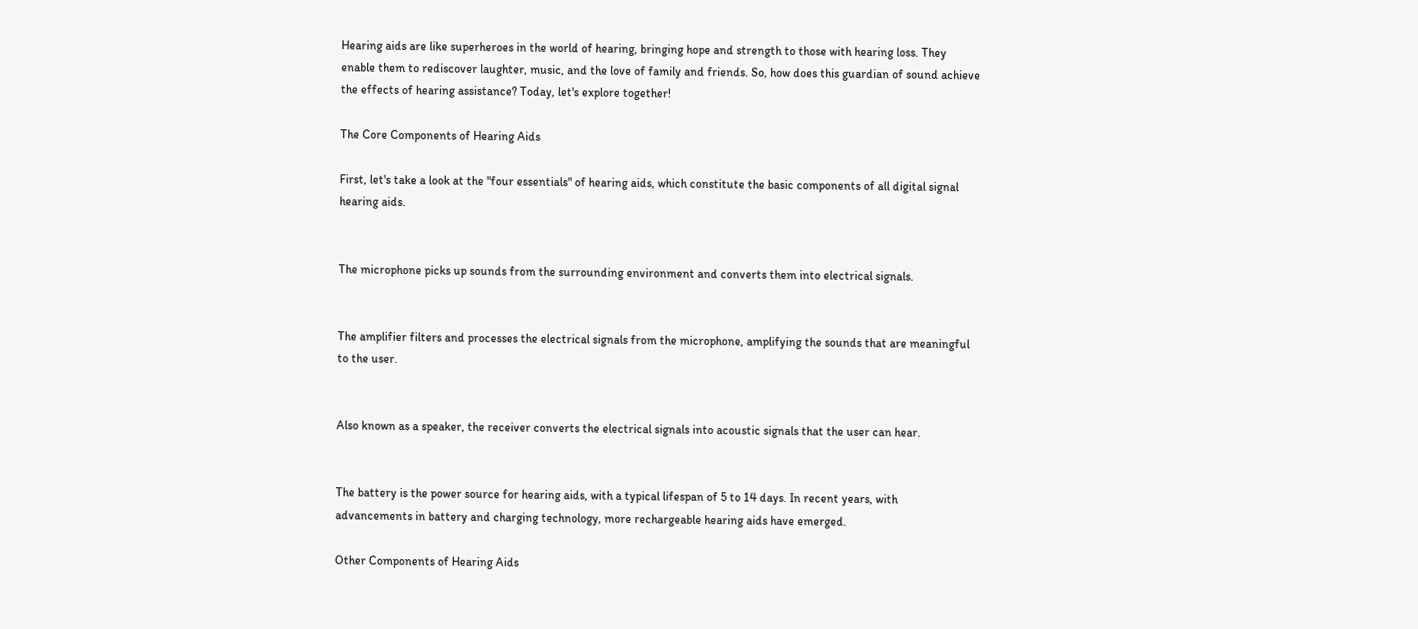Hearing aids are like superheroes in the world of hearing, bringing hope and strength to those with hearing loss. They enable them to rediscover laughter, music, and the love of family and friends. So, how does this guardian of sound achieve the effects of hearing assistance? Today, let's explore together!

The Core Components of Hearing Aids

First, let's take a look at the "four essentials" of hearing aids, which constitute the basic components of all digital signal hearing aids.


The microphone picks up sounds from the surrounding environment and converts them into electrical signals.


The amplifier filters and processes the electrical signals from the microphone, amplifying the sounds that are meaningful to the user.


Also known as a speaker, the receiver converts the electrical signals into acoustic signals that the user can hear.


The battery is the power source for hearing aids, with a typical lifespan of 5 to 14 days. In recent years, with advancements in battery and charging technology, more rechargeable hearing aids have emerged.

Other Components of Hearing Aids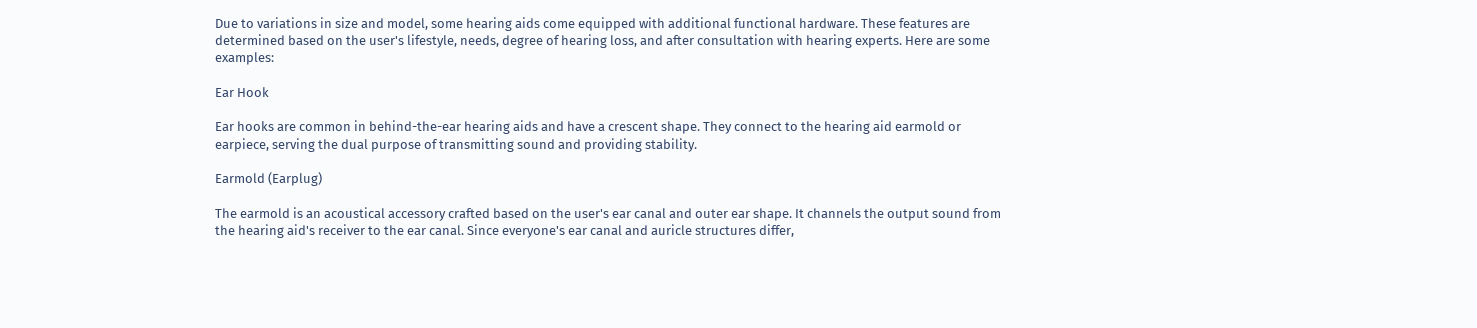Due to variations in size and model, some hearing aids come equipped with additional functional hardware. These features are determined based on the user's lifestyle, needs, degree of hearing loss, and after consultation with hearing experts. Here are some examples:

Ear Hook

Ear hooks are common in behind-the-ear hearing aids and have a crescent shape. They connect to the hearing aid earmold or earpiece, serving the dual purpose of transmitting sound and providing stability.

Earmold (Earplug)

The earmold is an acoustical accessory crafted based on the user's ear canal and outer ear shape. It channels the output sound from the hearing aid's receiver to the ear canal. Since everyone's ear canal and auricle structures differ,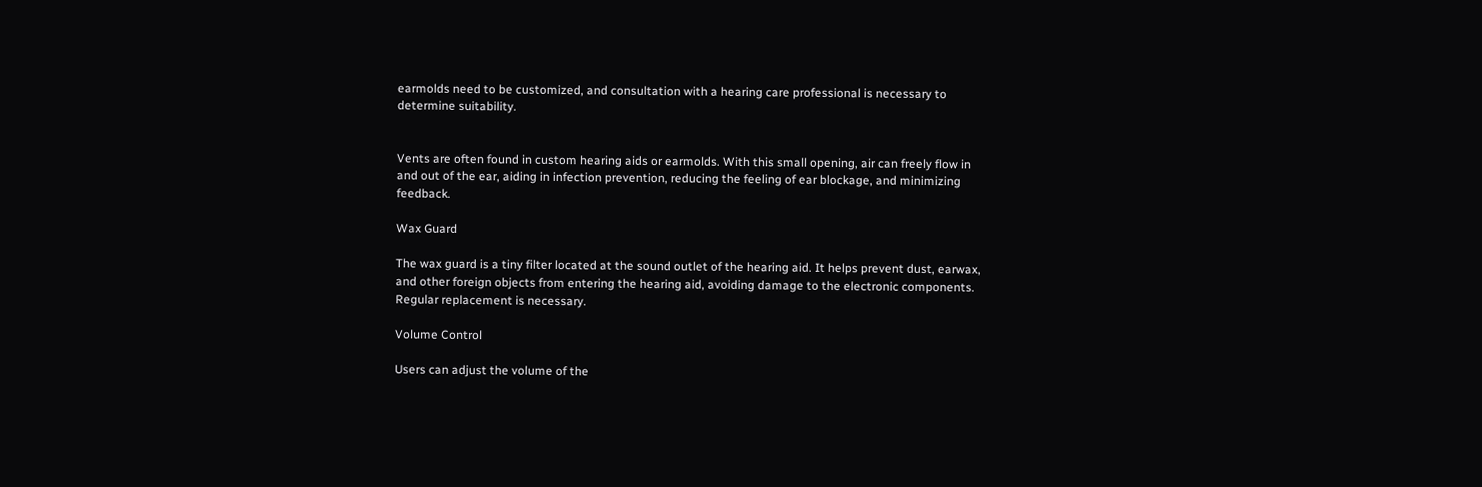earmolds need to be customized, and consultation with a hearing care professional is necessary to determine suitability.


Vents are often found in custom hearing aids or earmolds. With this small opening, air can freely flow in and out of the ear, aiding in infection prevention, reducing the feeling of ear blockage, and minimizing feedback.

Wax Guard

The wax guard is a tiny filter located at the sound outlet of the hearing aid. It helps prevent dust, earwax, and other foreign objects from entering the hearing aid, avoiding damage to the electronic components. Regular replacement is necessary.

Volume Control

Users can adjust the volume of the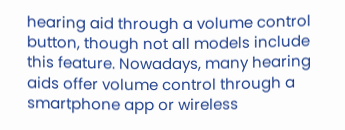hearing aid through a volume control button, though not all models include this feature. Nowadays, many hearing aids offer volume control through a smartphone app or wireless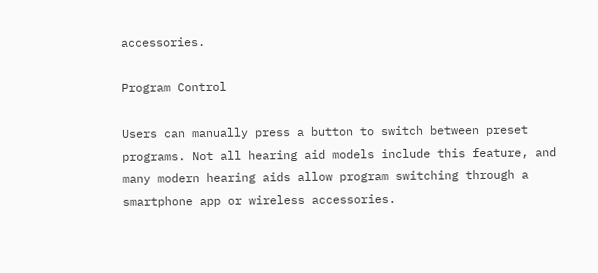accessories.

Program Control

Users can manually press a button to switch between preset programs. Not all hearing aid models include this feature, and many modern hearing aids allow program switching through a smartphone app or wireless accessories.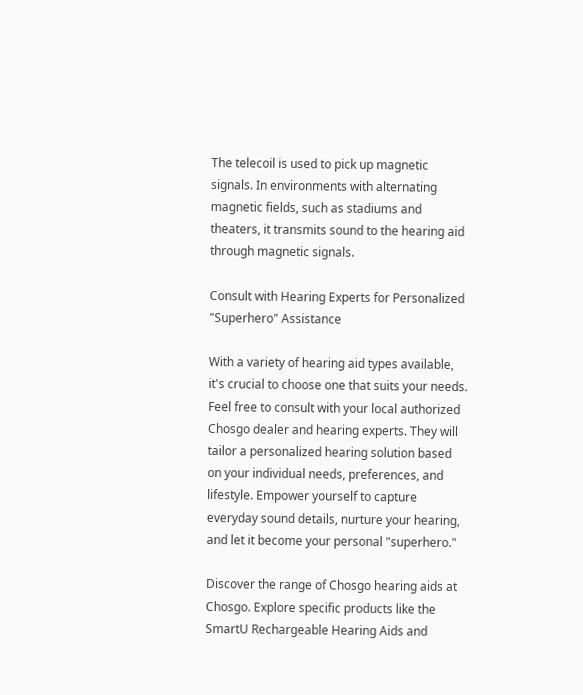The telecoil is used to pick up magnetic signals. In environments with alternating magnetic fields, such as stadiums and theaters, it transmits sound to the hearing aid through magnetic signals.

Consult with Hearing Experts for Personalized "Superhero" Assistance

With a variety of hearing aid types available, it's crucial to choose one that suits your needs. Feel free to consult with your local authorized Chosgo dealer and hearing experts. They will tailor a personalized hearing solution based on your individual needs, preferences, and lifestyle. Empower yourself to capture everyday sound details, nurture your hearing, and let it become your personal "superhero."

Discover the range of Chosgo hearing aids at Chosgo. Explore specific products like the SmartU Rechargeable Hearing Aids and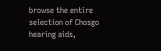browse the entire selection of Chosgo hearing aids,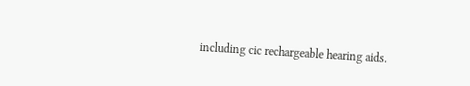including cic rechargeable hearing aids.